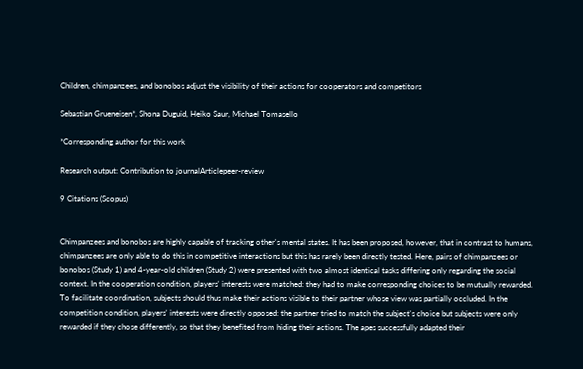Children, chimpanzees, and bonobos adjust the visibility of their actions for cooperators and competitors

Sebastian Grueneisen*, Shona Duguid, Heiko Saur, Michael Tomasello

*Corresponding author for this work

Research output: Contribution to journalArticlepeer-review

9 Citations (Scopus)


Chimpanzees and bonobos are highly capable of tracking other's mental states. It has been proposed, however, that in contrast to humans, chimpanzees are only able to do this in competitive interactions but this has rarely been directly tested. Here, pairs of chimpanzees or bonobos (Study 1) and 4-year-old children (Study 2) were presented with two almost identical tasks differing only regarding the social context. In the cooperation condition, players' interests were matched: they had to make corresponding choices to be mutually rewarded. To facilitate coordination, subjects should thus make their actions visible to their partner whose view was partially occluded. In the competition condition, players' interests were directly opposed: the partner tried to match the subject's choice but subjects were only rewarded if they chose differently, so that they benefited from hiding their actions. The apes successfully adapted their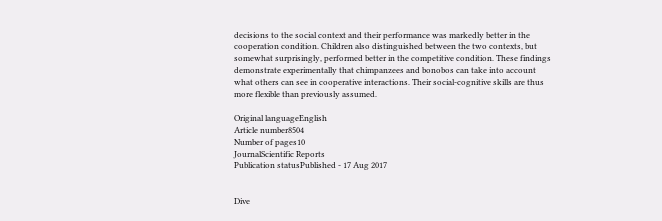decisions to the social context and their performance was markedly better in the cooperation condition. Children also distinguished between the two contexts, but somewhat surprisingly, performed better in the competitive condition. These findings demonstrate experimentally that chimpanzees and bonobos can take into account what others can see in cooperative interactions. Their social-cognitive skills are thus more flexible than previously assumed.

Original languageEnglish
Article number8504
Number of pages10
JournalScientific Reports
Publication statusPublished - 17 Aug 2017


Dive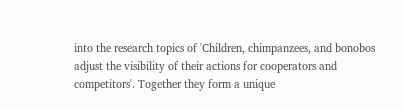into the research topics of 'Children, chimpanzees, and bonobos adjust the visibility of their actions for cooperators and competitors'. Together they form a unique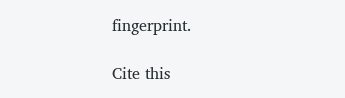fingerprint.

Cite this